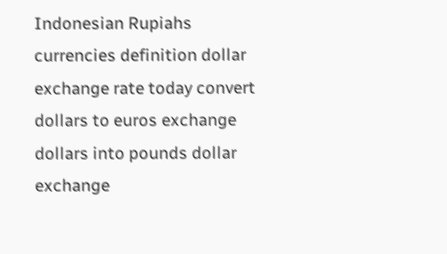Indonesian Rupiahs
currencies definition dollar exchange rate today convert dollars to euros exchange dollars into pounds dollar exchange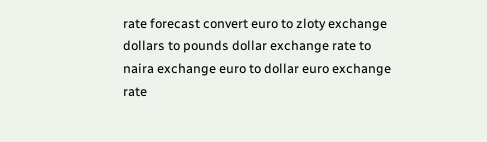rate forecast convert euro to zloty exchange dollars to pounds dollar exchange rate to naira exchange euro to dollar euro exchange rate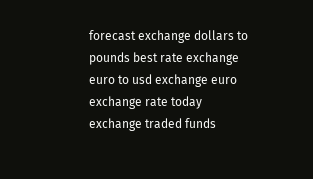forecast exchange dollars to pounds best rate exchange euro to usd exchange euro exchange rate today exchange traded funds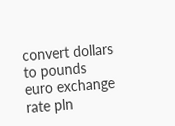convert dollars to pounds euro exchange rate pln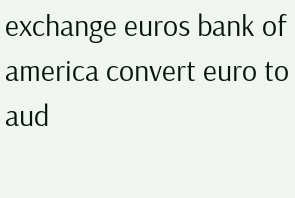exchange euros bank of america convert euro to aud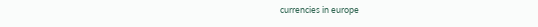currencies in europe